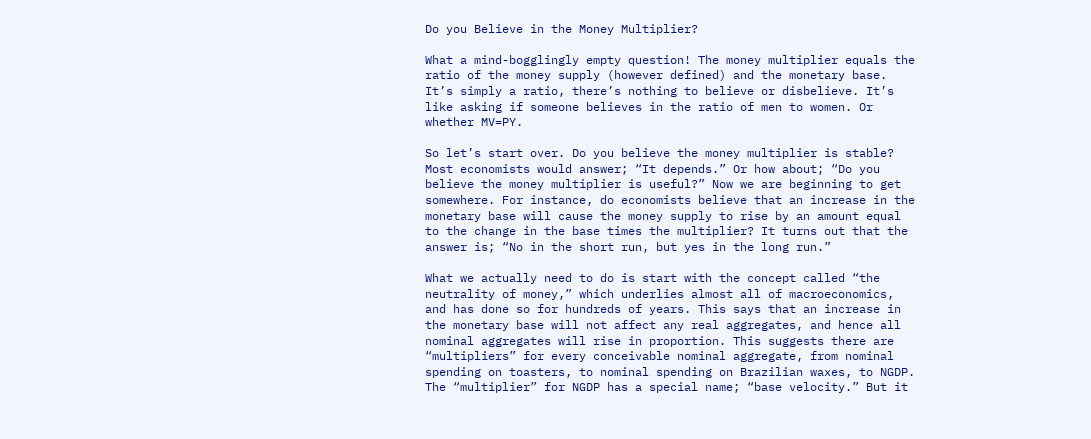Do you Believe in the Money Multiplier?

What a mind-bogglingly empty question! The money multiplier equals the ratio of the money supply (however defined) and the monetary base. It’s simply a ratio, there’s nothing to believe or disbelieve. It’s like asking if someone believes in the ratio of men to women. Or whether MV=PY.

So let’s start over. Do you believe the money multiplier is stable? Most economists would answer; “It depends.” Or how about; “Do you believe the money multiplier is useful?” Now we are beginning to get somewhere. For instance, do economists believe that an increase in the monetary base will cause the money supply to rise by an amount equal to the change in the base times the multiplier? It turns out that the answer is; “No in the short run, but yes in the long run.”

What we actually need to do is start with the concept called “the neutrality of money,” which underlies almost all of macroeconomics, and has done so for hundreds of years. This says that an increase in the monetary base will not affect any real aggregates, and hence all nominal aggregates will rise in proportion. This suggests there are “multipliers” for every conceivable nominal aggregate, from nominal spending on toasters, to nominal spending on Brazilian waxes, to NGDP. The “multiplier” for NGDP has a special name; “base velocity.” But it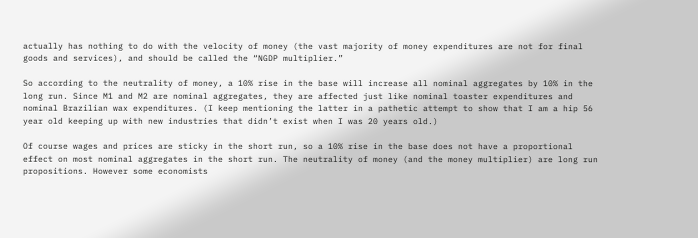actually has nothing to do with the velocity of money (the vast majority of money expenditures are not for final goods and services), and should be called the “NGDP multiplier.”

So according to the neutrality of money, a 10% rise in the base will increase all nominal aggregates by 10% in the long run. Since M1 and M2 are nominal aggregates, they are affected just like nominal toaster expenditures and nominal Brazilian wax expenditures. (I keep mentioning the latter in a pathetic attempt to show that I am a hip 56 year old keeping up with new industries that didn’t exist when I was 20 years old.)

Of course wages and prices are sticky in the short run, so a 10% rise in the base does not have a proportional effect on most nominal aggregates in the short run. The neutrality of money (and the money multiplier) are long run propositions. However some economists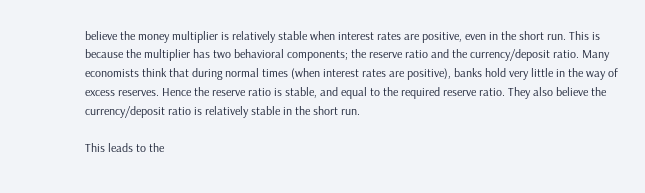believe the money multiplier is relatively stable when interest rates are positive, even in the short run. This is because the multiplier has two behavioral components; the reserve ratio and the currency/deposit ratio. Many economists think that during normal times (when interest rates are positive), banks hold very little in the way of excess reserves. Hence the reserve ratio is stable, and equal to the required reserve ratio. They also believe the currency/deposit ratio is relatively stable in the short run.

This leads to the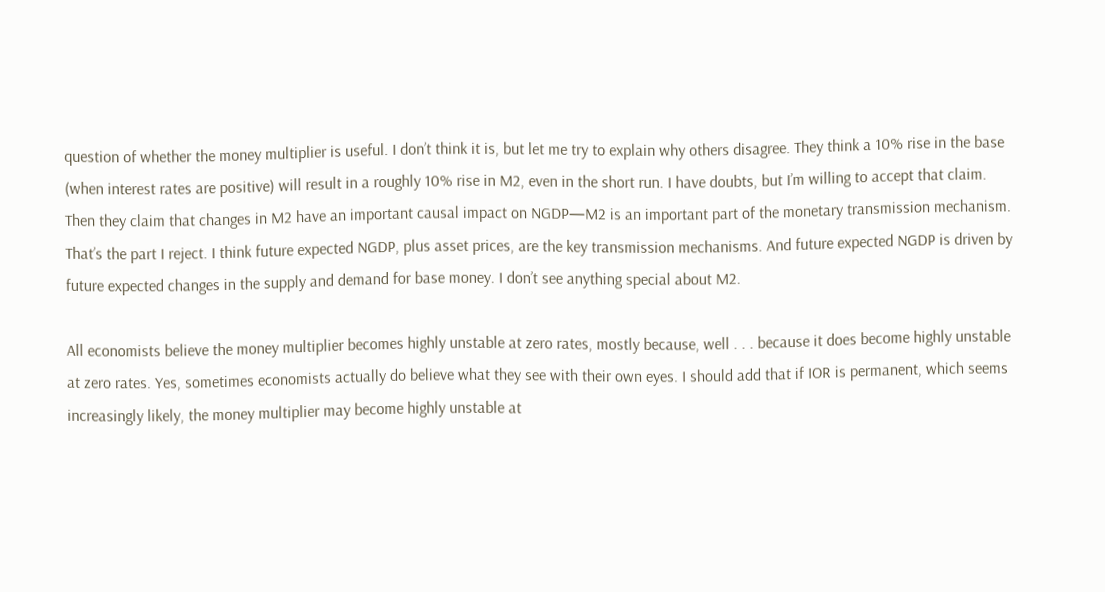question of whether the money multiplier is useful. I don’t think it is, but let me try to explain why others disagree. They think a 10% rise in the base (when interest rates are positive) will result in a roughly 10% rise in M2, even in the short run. I have doubts, but I’m willing to accept that claim. Then they claim that changes in M2 have an important causal impact on NGDP—M2 is an important part of the monetary transmission mechanism. That’s the part I reject. I think future expected NGDP, plus asset prices, are the key transmission mechanisms. And future expected NGDP is driven by future expected changes in the supply and demand for base money. I don’t see anything special about M2.

All economists believe the money multiplier becomes highly unstable at zero rates, mostly because, well . . . because it does become highly unstable at zero rates. Yes, sometimes economists actually do believe what they see with their own eyes. I should add that if IOR is permanent, which seems increasingly likely, the money multiplier may become highly unstable at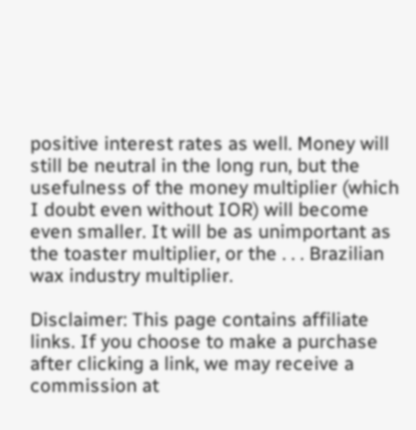positive interest rates as well. Money will still be neutral in the long run, but the usefulness of the money multiplier (which I doubt even without IOR) will become even smaller. It will be as unimportant as the toaster multiplier, or the . . . Brazilian wax industry multiplier.

Disclaimer: This page contains affiliate links. If you choose to make a purchase after clicking a link, we may receive a commission at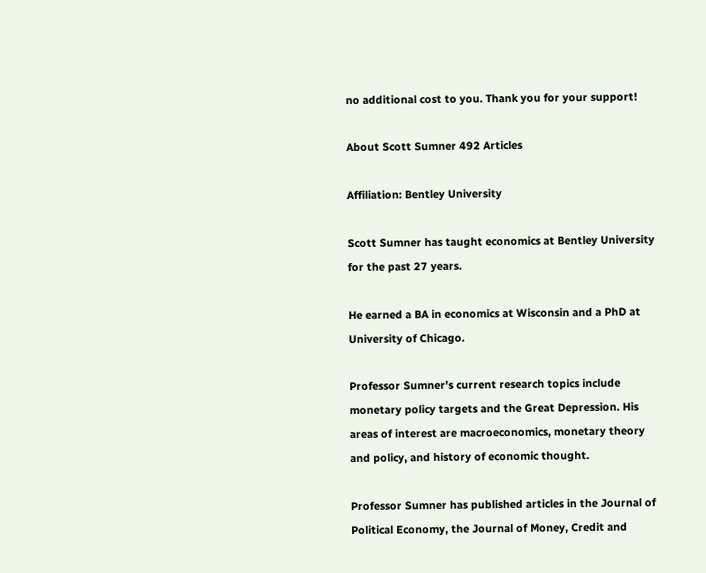no additional cost to you. Thank you for your support!

About Scott Sumner 492 Articles

Affiliation: Bentley University

Scott Sumner has taught economics at Bentley University for the past 27 years.

He earned a BA in economics at Wisconsin and a PhD at University of Chicago.

Professor Sumner's current research topics include monetary policy targets and the Great Depression. His areas of interest are macroeconomics, monetary theory and policy, and history of economic thought.

Professor Sumner has published articles in the Journal of Political Economy, the Journal of Money, Credit and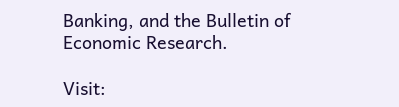Banking, and the Bulletin of Economic Research.

Visit: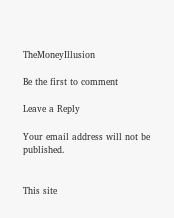TheMoneyIllusion

Be the first to comment

Leave a Reply

Your email address will not be published.


This site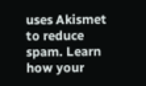uses Akismet to reduce spam. Learn how your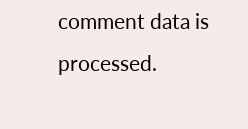comment data is processed.